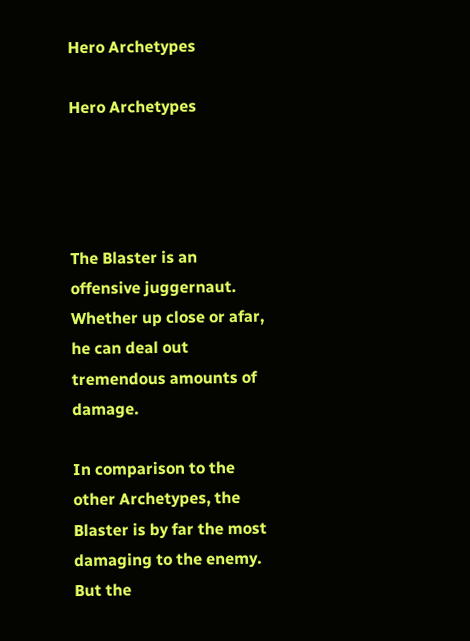Hero Archetypes

Hero Archetypes




The Blaster is an offensive juggernaut. Whether up close or afar, he can deal out tremendous amounts of damage.

In comparison to the other Archetypes, the Blaster is by far the most damaging to the enemy. But the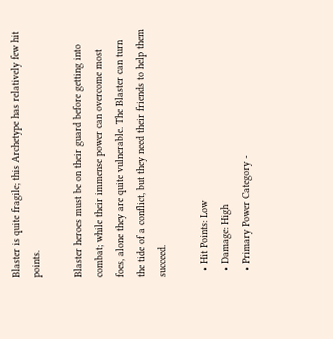Blaster is quite fragile; this Archetype has relatively few hit points.

Blaster heroes must be on their guard before getting into combat; while their immense power can overcome most foes, alone they are quite vulnerable. The Blaster can turn the tide of a conflict, but they need their friends to help them succeed.

  • Hit Points: Low
  • Damage: High
  • Primary Power Category -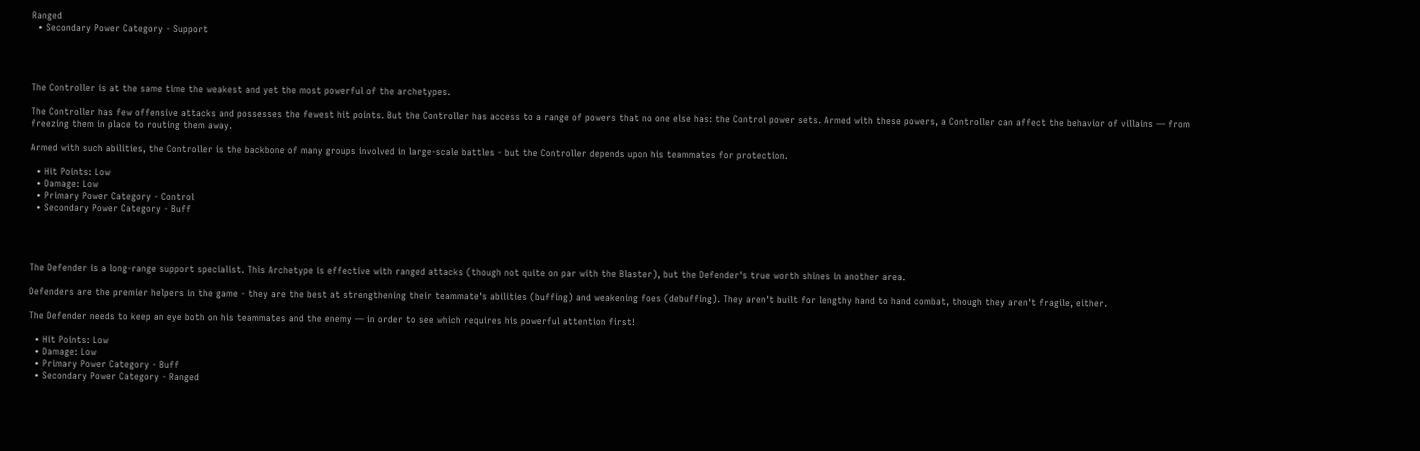Ranged
  • Secondary Power Category - Support




The Controller is at the same time the weakest and yet the most powerful of the archetypes.

The Controller has few offensive attacks and possesses the fewest hit points. But the Controller has access to a range of powers that no one else has: the Control power sets. Armed with these powers, a Controller can affect the behavior of villains — from freezing them in place to routing them away.

Armed with such abilities, the Controller is the backbone of many groups involved in large-scale battles - but the Controller depends upon his teammates for protection.

  • Hit Points: Low
  • Damage: Low
  • Primary Power Category - Control
  • Secondary Power Category - Buff




The Defender is a long-range support specialist. This Archetype is effective with ranged attacks (though not quite on par with the Blaster), but the Defender's true worth shines in another area.

Defenders are the premier helpers in the game - they are the best at strengthening their teammate's abilities (buffing) and weakening foes (debuffing). They aren't built for lengthy hand to hand combat, though they aren't fragile, either.

The Defender needs to keep an eye both on his teammates and the enemy — in order to see which requires his powerful attention first!

  • Hit Points: Low
  • Damage: Low
  • Primary Power Category - Buff
  • Secondary Power Category - Ranged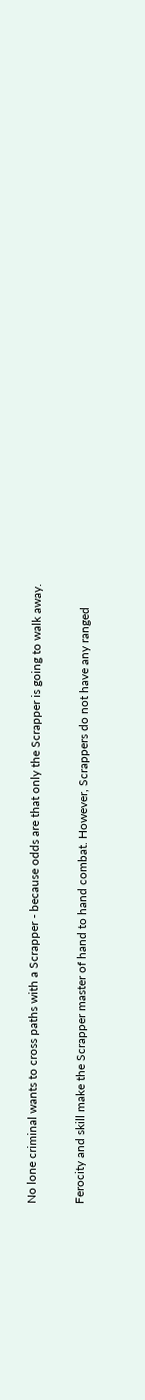No lone criminal wants to cross paths with a Scrapper - because odds are that only the Scrapper is going to walk away.

Ferocity and skill make the Scrapper master of hand to hand combat. However, Scrappers do not have any ranged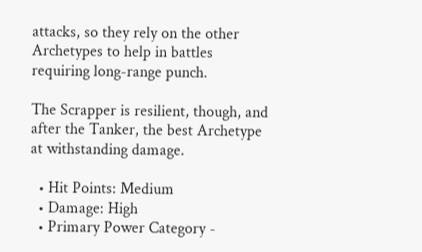attacks, so they rely on the other Archetypes to help in battles requiring long-range punch.

The Scrapper is resilient, though, and after the Tanker, the best Archetype at withstanding damage.

  • Hit Points: Medium
  • Damage: High
  • Primary Power Category -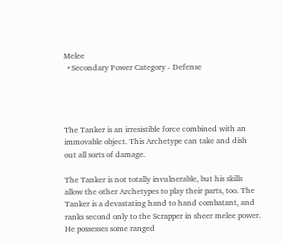Melee
  • Secondary Power Category - Defense




The Tanker is an irresistible force combined with an immovable object. This Archetype can take and dish out all sorts of damage.

The Tanker is not totally invulnerable, but his skills allow the other Archetypes to play their parts, too. The Tanker is a devastating hand to hand combatant, and ranks second only to the Scrapper in sheer melee power. He possesses some ranged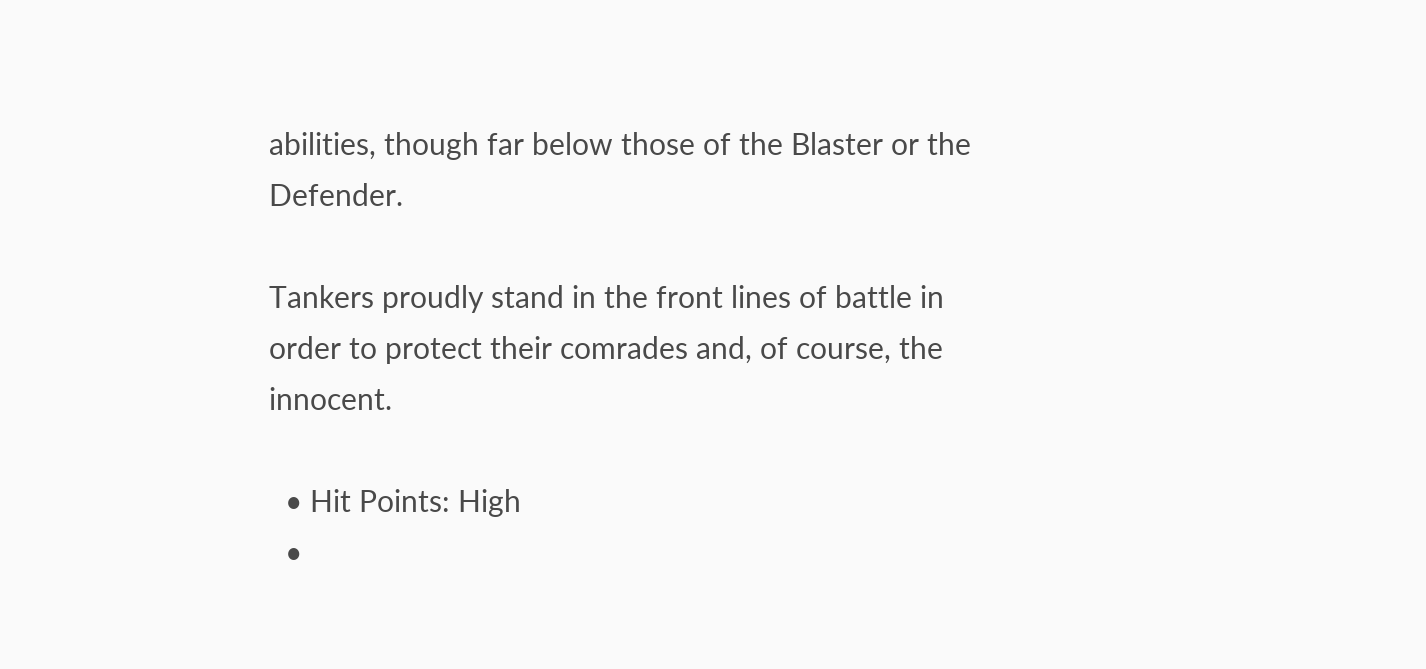abilities, though far below those of the Blaster or the Defender.

Tankers proudly stand in the front lines of battle in order to protect their comrades and, of course, the innocent.

  • Hit Points: High
  •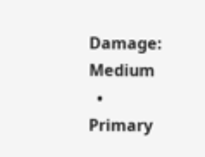Damage: Medium
  • Primary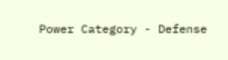Power Category - Defense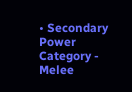• Secondary Power Category - Melee